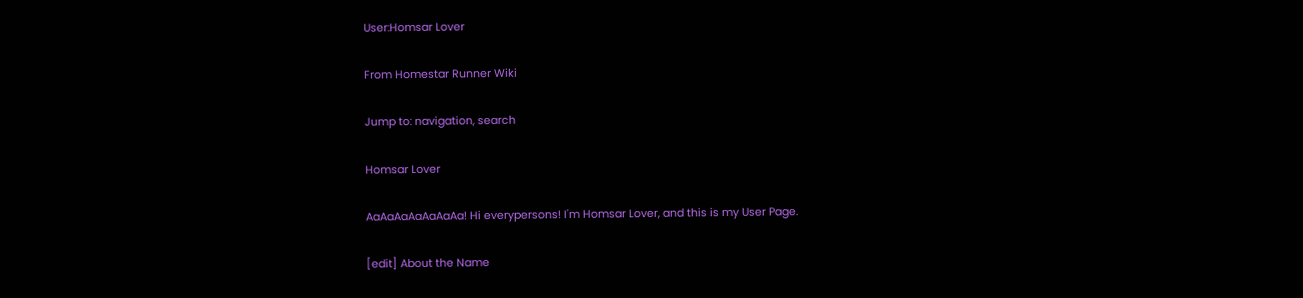User:Homsar Lover

From Homestar Runner Wiki

Jump to: navigation, search

Homsar Lover

AaAaAaAaAaAaAa! Hi everypersons! I'm Homsar Lover, and this is my User Page.

[edit] About the Name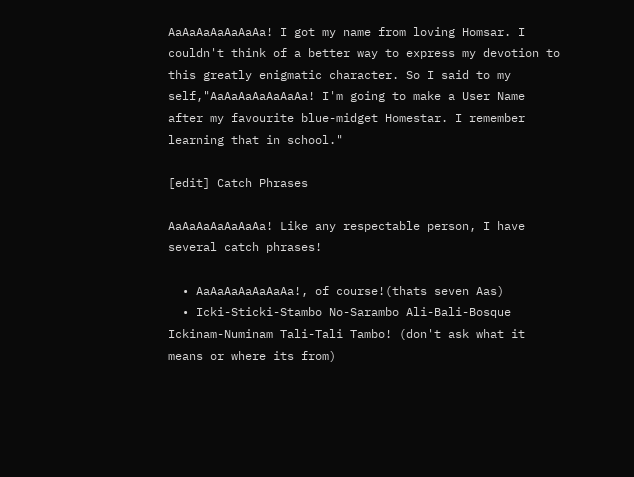AaAaAaAaAaAaAa! I got my name from loving Homsar. I couldn't think of a better way to express my devotion to this greatly enigmatic character. So I said to my self,"AaAaAaAaAaAaAa! I'm going to make a User Name after my favourite blue-midget Homestar. I remember learning that in school."

[edit] Catch Phrases

AaAaAaAaAaAaAa! Like any respectable person, I have several catch phrases!

  • AaAaAaAaAaAaAa!, of course!(thats seven Aas)
  • Icki-Sticki-Stambo No-Sarambo Ali-Bali-Bosque Ickinam-Numinam Tali-Tali Tambo! (don't ask what it means or where its from)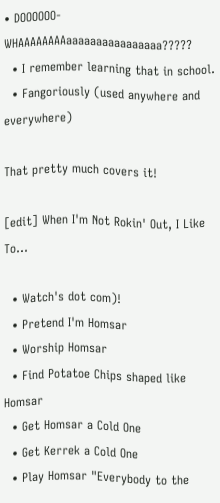• DOOOOOO-WHAAAAAAAAaaaaaaaaaaaaaaaa?????
  • I remember learning that in school.
  • Fangoriously (used anywhere and everywhere)

That pretty much covers it!

[edit] When I'm Not Rokin' Out, I Like To...

  • Watch's dot com)!
  • Pretend I'm Homsar
  • Worship Homsar
  • Find Potatoe Chips shaped like Homsar
  • Get Homsar a Cold One
  • Get Kerrek a Cold One
  • Play Homsar "Everybody to the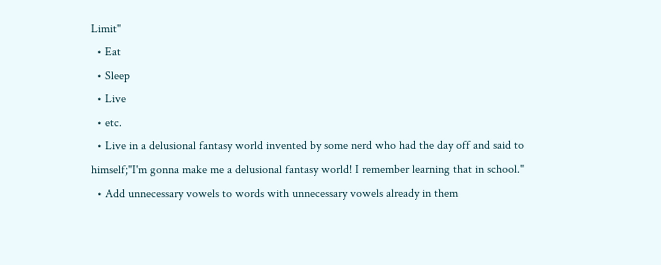Limit"
  • Eat
  • Sleep
  • Live
  • etc.
  • Live in a delusional fantasy world invented by some nerd who had the day off and said to himself;"I'm gonna make me a delusional fantasy world! I remember learning that in school."
  • Add unnecessary vowels to words with unnecessary vowels already in them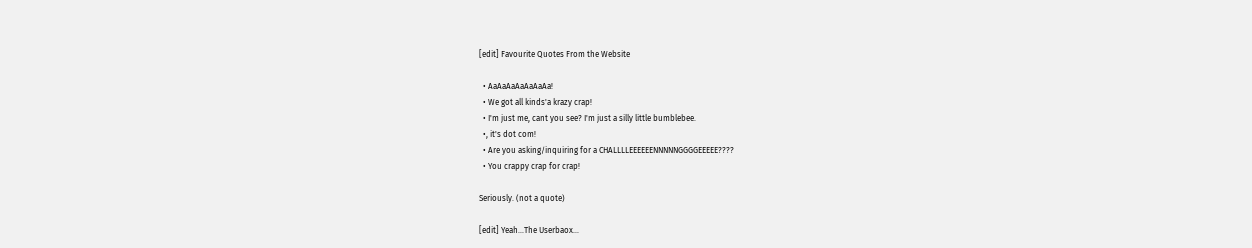[edit] Favourite Quotes From the Website

  • AaAaAaAaAaAaAa!
  • We got all kinds'a krazy crap!
  • I'm just me, cant you see? I'm just a silly little bumblebee.
  •, it's dot com!
  • Are you asking/inquiring for a CHALLLLEEEEEENNNNNGGGGEEEEE????
  • You crappy crap for crap!

Seriously. (not a quote)

[edit] Yeah...The Userbaox...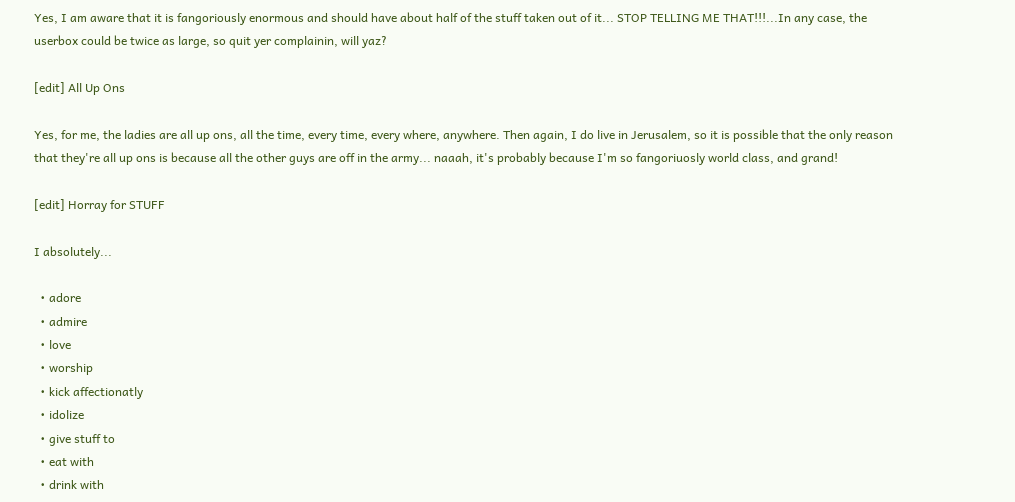Yes, I am aware that it is fangoriously enormous and should have about half of the stuff taken out of it... STOP TELLING ME THAT!!!...In any case, the userbox could be twice as large, so quit yer complainin, will yaz?

[edit] All Up Ons

Yes, for me, the ladies are all up ons, all the time, every time, every where, anywhere. Then again, I do live in Jerusalem, so it is possible that the only reason that they're all up ons is because all the other guys are off in the army... naaah, it's probably because I'm so fangoriuosly world class, and grand!

[edit] Horray for STUFF

I absolutely...

  • adore
  • admire
  • love
  • worship
  • kick affectionatly
  • idolize
  • give stuff to
  • eat with
  • drink with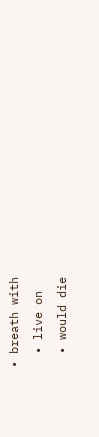• breath with
  • live on
  • would die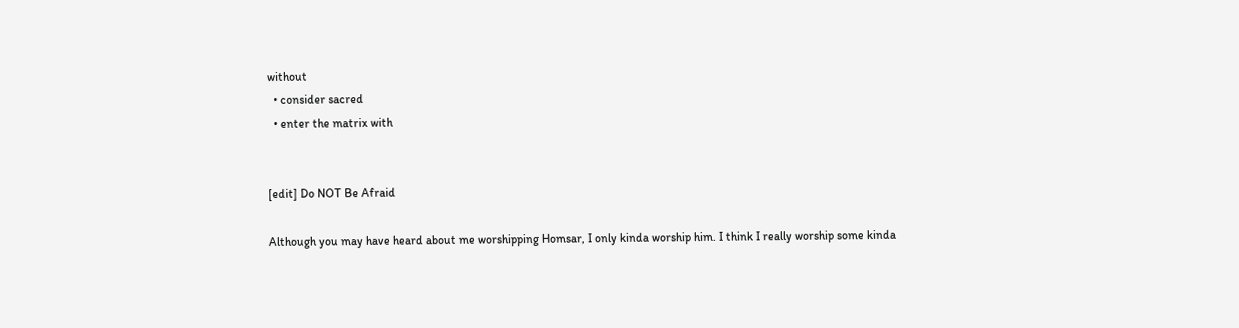without
  • consider sacred
  • enter the matrix with


[edit] Do NOT Be Afraid

Although you may have heard about me worshipping Homsar, I only kinda worship him. I think I really worship some kinda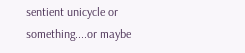sentient unicycle or something....or maybe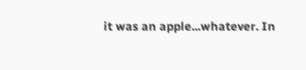it was an apple...whatever. In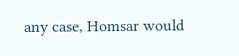any case, Homsar would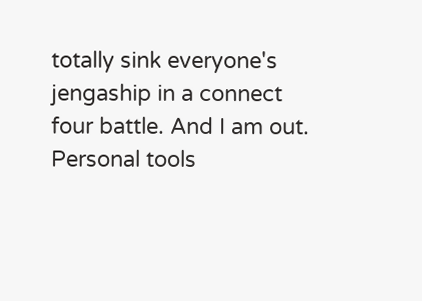totally sink everyone's jengaship in a connect four battle. And I am out.
Personal tools